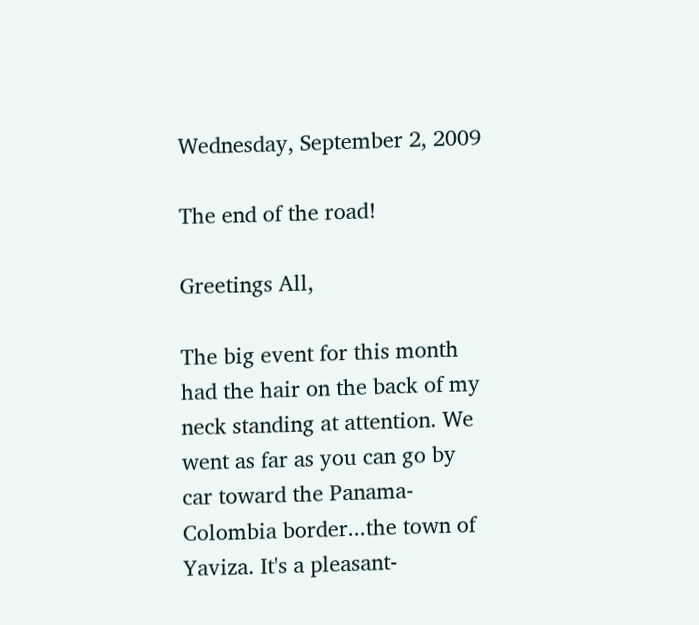Wednesday, September 2, 2009

The end of the road!

Greetings All,

The big event for this month had the hair on the back of my neck standing at attention. We went as far as you can go by car toward the Panama-Colombia border...the town of Yaviza. It's a pleasant-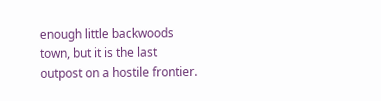enough little backwoods town, but it is the last outpost on a hostile frontier.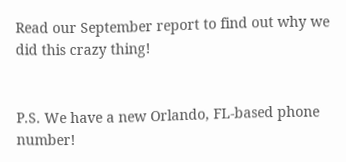Read our September report to find out why we did this crazy thing!


P.S. We have a new Orlando, FL-based phone number!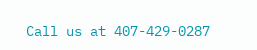Call us at 407-429-0287